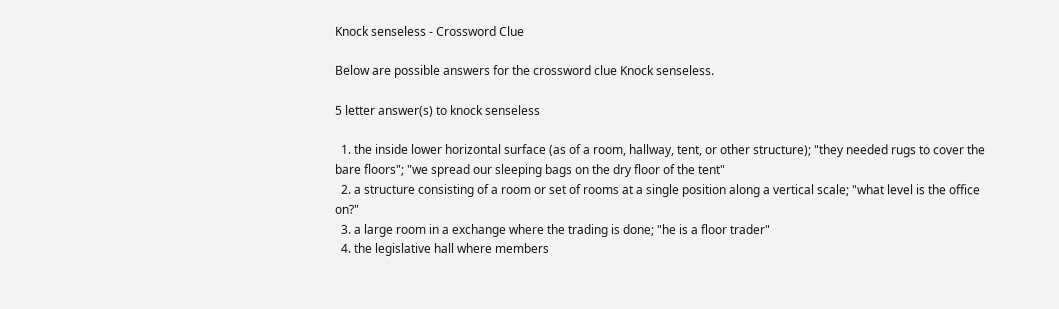Knock senseless - Crossword Clue

Below are possible answers for the crossword clue Knock senseless.

5 letter answer(s) to knock senseless

  1. the inside lower horizontal surface (as of a room, hallway, tent, or other structure); "they needed rugs to cover the bare floors"; "we spread our sleeping bags on the dry floor of the tent"
  2. a structure consisting of a room or set of rooms at a single position along a vertical scale; "what level is the office on?"
  3. a large room in a exchange where the trading is done; "he is a floor trader"
  4. the legislative hall where members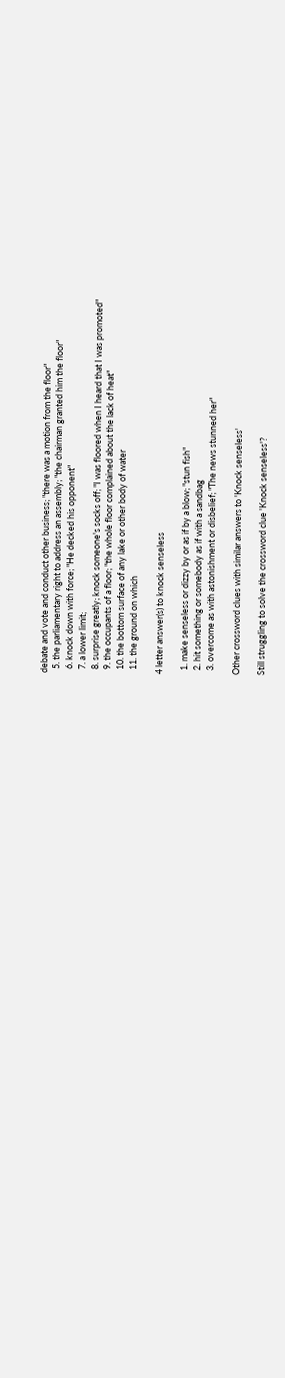debate and vote and conduct other business; "there was a motion from the floor"
  5. the parliamentary right to address an assembly; "the chairman granted him the floor"
  6. knock down with force; "He decked his opponent"
  7. a lower limit;
  8. surprise greatly; knock someone's socks off; "I was floored when I heard that I was promoted"
  9. the occupants of a floor; "the whole floor complained about the lack of heat"
  10. the bottom surface of any lake or other body of water
  11. the ground on which

4 letter answer(s) to knock senseless

  1. make senseless or dizzy by or as if by a blow; "stun fish"
  2. hit something or somebody as if with a sandbag
  3. overcome as with astonishment or disbelief; "The news stunned her"

Other crossword clues with similar answers to 'Knock senseless'

Still struggling to solve the crossword clue 'Knock senseless'?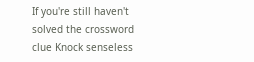If you're still haven't solved the crossword clue Knock senseless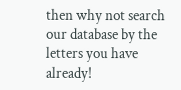then why not search our database by the letters you have already!